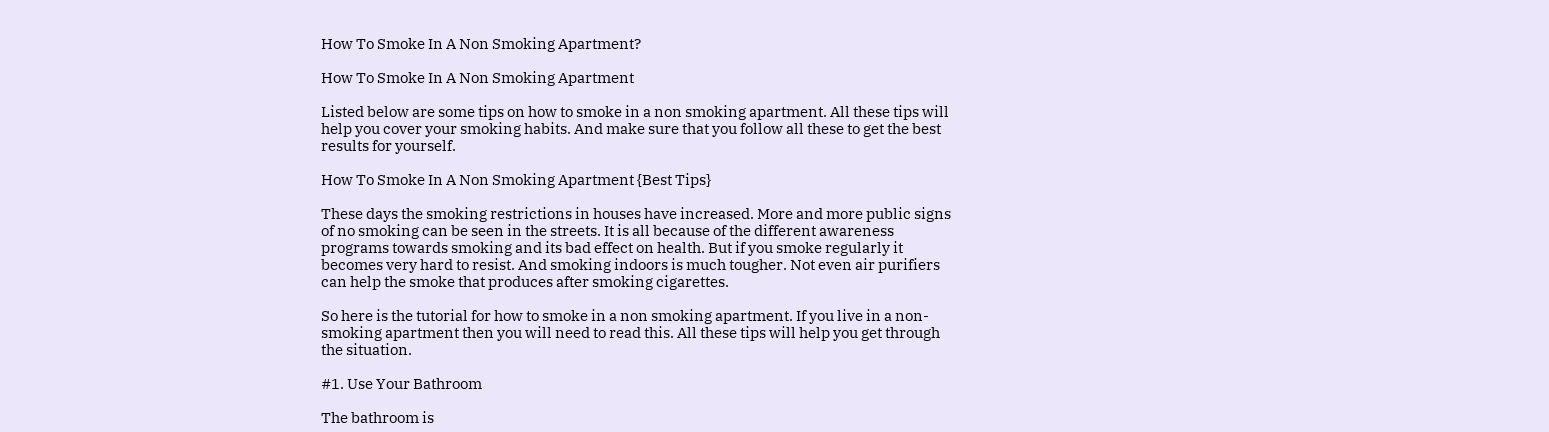How To Smoke In A Non Smoking Apartment?

How To Smoke In A Non Smoking Apartment

Listed below are some tips on how to smoke in a non smoking apartment. All these tips will help you cover your smoking habits. And make sure that you follow all these to get the best results for yourself.

How To Smoke In A Non Smoking Apartment {Best Tips}

These days the smoking restrictions in houses have increased. More and more public signs of no smoking can be seen in the streets. It is all because of the different awareness programs towards smoking and its bad effect on health. But if you smoke regularly it becomes very hard to resist. And smoking indoors is much tougher. Not even air purifiers can help the smoke that produces after smoking cigarettes.

So here is the tutorial for how to smoke in a non smoking apartment. If you live in a non-smoking apartment then you will need to read this. All these tips will help you get through the situation.

#1. Use Your Bathroom

The bathroom is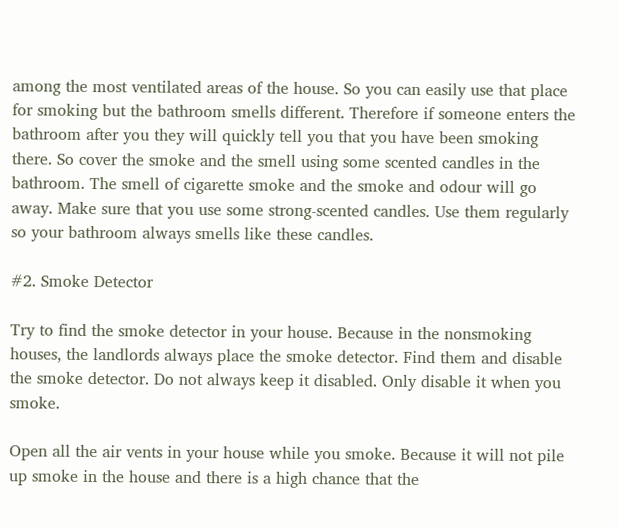among the most ventilated areas of the house. So you can easily use that place for smoking but the bathroom smells different. Therefore if someone enters the bathroom after you they will quickly tell you that you have been smoking there. So cover the smoke and the smell using some scented candles in the bathroom. The smell of cigarette smoke and the smoke and odour will go away. Make sure that you use some strong-scented candles. Use them regularly so your bathroom always smells like these candles.

#2. Smoke Detector

Try to find the smoke detector in your house. Because in the nonsmoking houses, the landlords always place the smoke detector. Find them and disable the smoke detector. Do not always keep it disabled. Only disable it when you smoke.

Open all the air vents in your house while you smoke. Because it will not pile up smoke in the house and there is a high chance that the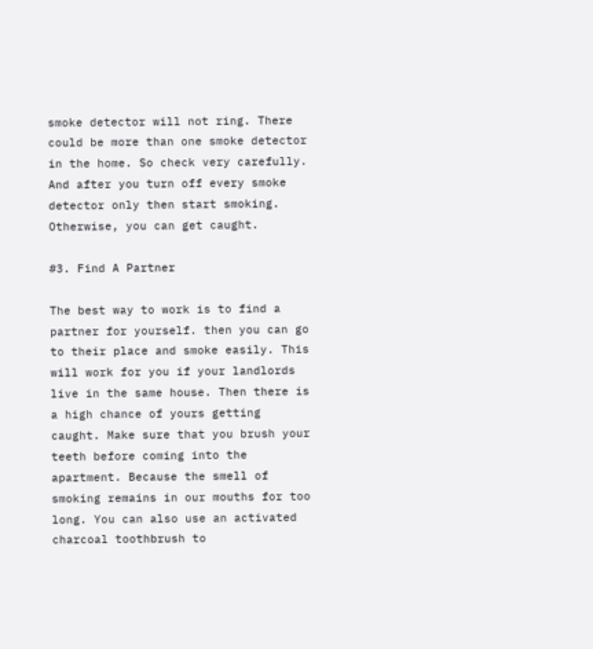smoke detector will not ring. There could be more than one smoke detector in the home. So check very carefully. And after you turn off every smoke detector only then start smoking. Otherwise, you can get caught.

#3. Find A Partner

The best way to work is to find a partner for yourself. then you can go to their place and smoke easily. This will work for you if your landlords live in the same house. Then there is a high chance of yours getting caught. Make sure that you brush your teeth before coming into the apartment. Because the smell of smoking remains in our mouths for too long. You can also use an activated charcoal toothbrush to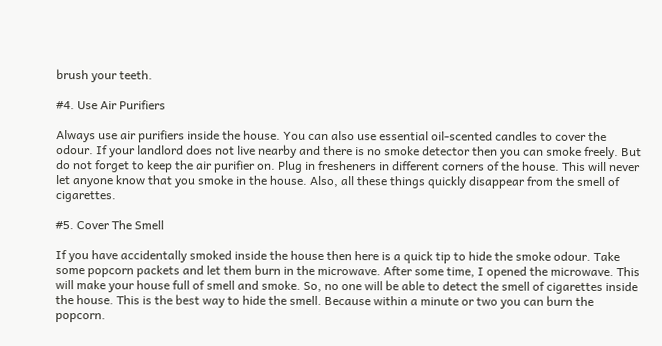brush your teeth.

#4. Use Air Purifiers

Always use air purifiers inside the house. You can also use essential oil-scented candles to cover the odour. If your landlord does not live nearby and there is no smoke detector then you can smoke freely. But do not forget to keep the air purifier on. Plug in fresheners in different corners of the house. This will never let anyone know that you smoke in the house. Also, all these things quickly disappear from the smell of cigarettes.

#5. Cover The Smell

If you have accidentally smoked inside the house then here is a quick tip to hide the smoke odour. Take some popcorn packets and let them burn in the microwave. After some time, I opened the microwave. This will make your house full of smell and smoke. So, no one will be able to detect the smell of cigarettes inside the house. This is the best way to hide the smell. Because within a minute or two you can burn the popcorn.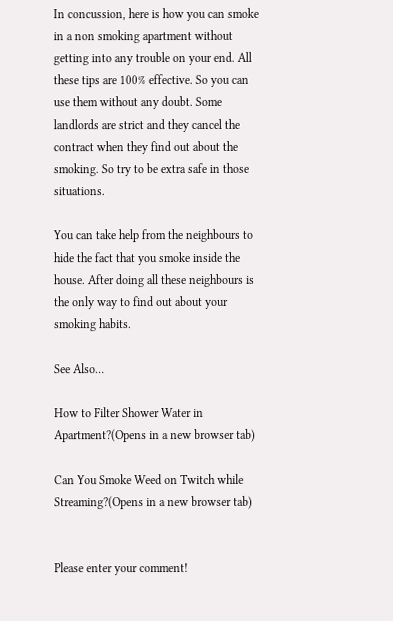In concussion, here is how you can smoke in a non smoking apartment without getting into any trouble on your end. All these tips are 100% effective. So you can use them without any doubt. Some landlords are strict and they cancel the contract when they find out about the smoking. So try to be extra safe in those situations.

You can take help from the neighbours to hide the fact that you smoke inside the house. After doing all these neighbours is the only way to find out about your smoking habits.

See Also…

How to Filter Shower Water in Apartment?(Opens in a new browser tab)

Can You Smoke Weed on Twitch while Streaming?(Opens in a new browser tab)


Please enter your comment!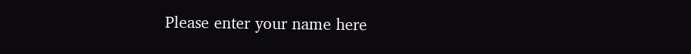Please enter your name here